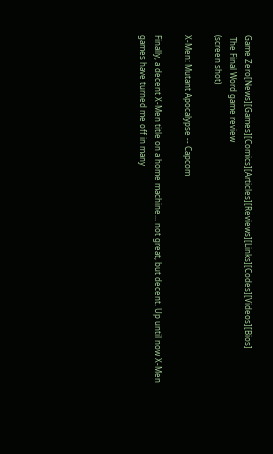Game Zero[News][Games][Comics][Articles][Reviews][Links][Codes][Videos][Bios]
 The Final Word game review
(screen shot)

X-Men: Mutant Apocalypse -- Capcom

Finally, a decent X-Men title on a home machine... not great, but decent. Up until now X-Men games have turned me off in many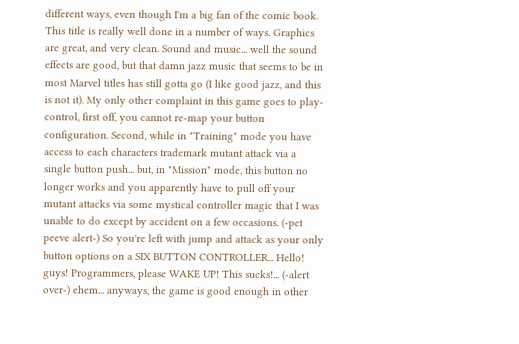different ways, even though I'm a big fan of the comic book. This title is really well done in a number of ways. Graphics are great, and very clean. Sound and music... well the sound effects are good, but that damn jazz music that seems to be in most Marvel titles has still gotta go (I like good jazz, and this is not it). My only other complaint in this game goes to play-control, first off, you cannot re-map your button configuration. Second, while in "Training" mode you have access to each characters trademark mutant attack via a single button push... but, in "Mission" mode, this button no longer works and you apparently have to pull off your mutant attacks via some mystical controller magic that I was unable to do except by accident on a few occasions. (-pet peeve alert-) So you're left with jump and attack as your only button options on a SIX BUTTON CONTROLLER... Hello! guys! Programmers, please WAKE UP! This sucks!... (-alert over-) ehem... anyways, the game is good enough in other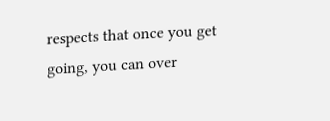respects that once you get going, you can over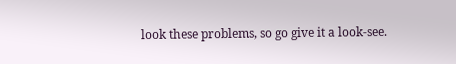look these problems, so go give it a look-see.